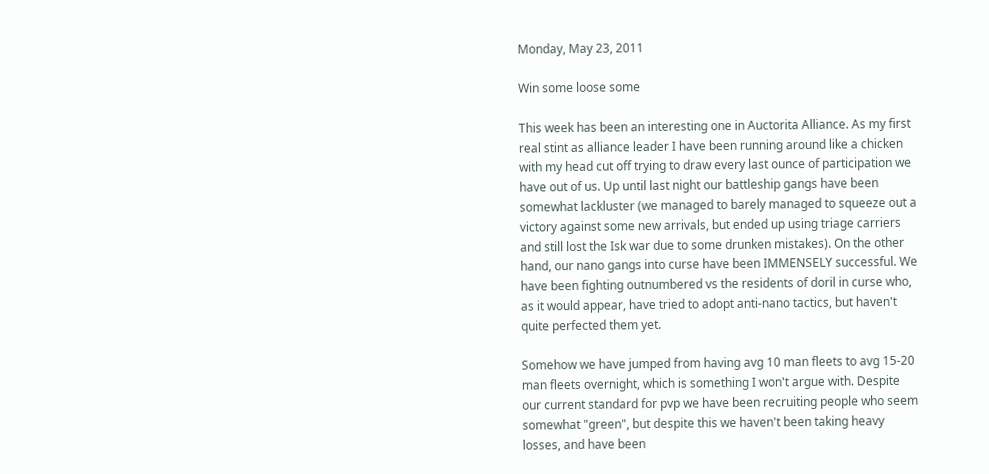Monday, May 23, 2011

Win some loose some

This week has been an interesting one in Auctorita Alliance. As my first real stint as alliance leader I have been running around like a chicken with my head cut off trying to draw every last ounce of participation we have out of us. Up until last night our battleship gangs have been somewhat lackluster (we managed to barely managed to squeeze out a victory against some new arrivals, but ended up using triage carriers and still lost the Isk war due to some drunken mistakes). On the other hand, our nano gangs into curse have been IMMENSELY successful. We have been fighting outnumbered vs the residents of doril in curse who, as it would appear, have tried to adopt anti-nano tactics, but haven't quite perfected them yet.

Somehow we have jumped from having avg 10 man fleets to avg 15-20 man fleets overnight, which is something I won't argue with. Despite our current standard for pvp we have been recruiting people who seem somewhat "green", but despite this we haven't been taking heavy losses, and have been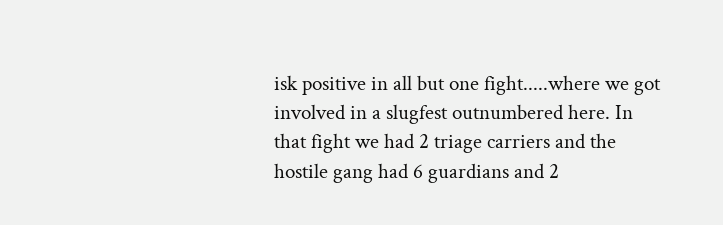isk positive in all but one fight.....where we got involved in a slugfest outnumbered here. In that fight we had 2 triage carriers and the hostile gang had 6 guardians and 2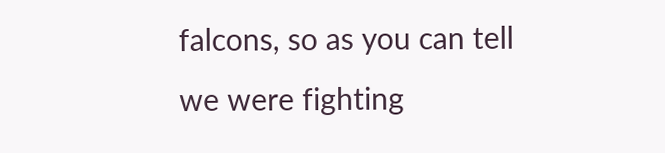falcons, so as you can tell we were fighting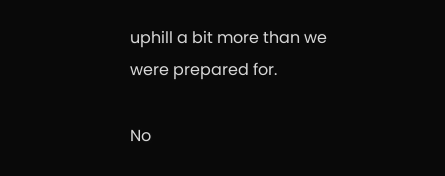uphill a bit more than we were prepared for.

No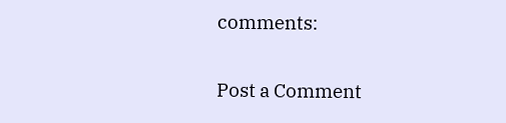comments:

Post a Comment